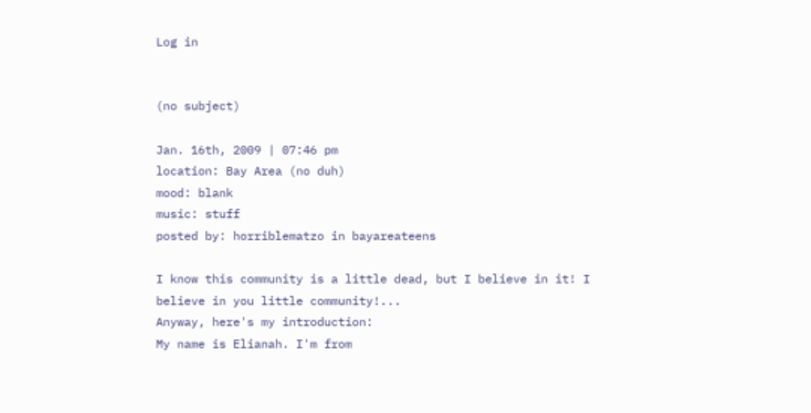Log in


(no subject)

Jan. 16th, 2009 | 07:46 pm
location: Bay Area (no duh)
mood: blank
music: stuff
posted by: horriblematzo in bayareateens

I know this community is a little dead, but I believe in it! I believe in you little community!...
Anyway, here's my introduction:
My name is Elianah. I'm from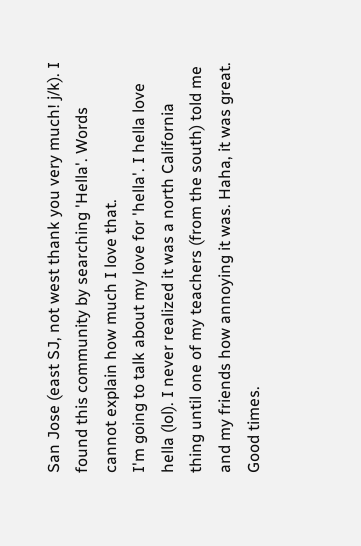San Jose (east SJ, not west thank you very much! j/k). I found this community by searching 'Hella'. Words cannot explain how much I love that.
I'm going to talk about my love for 'hella'. I hella love hella (lol). I never realized it was a north California thing until one of my teachers (from the south) told me and my friends how annoying it was. Haha, it was great. Good times.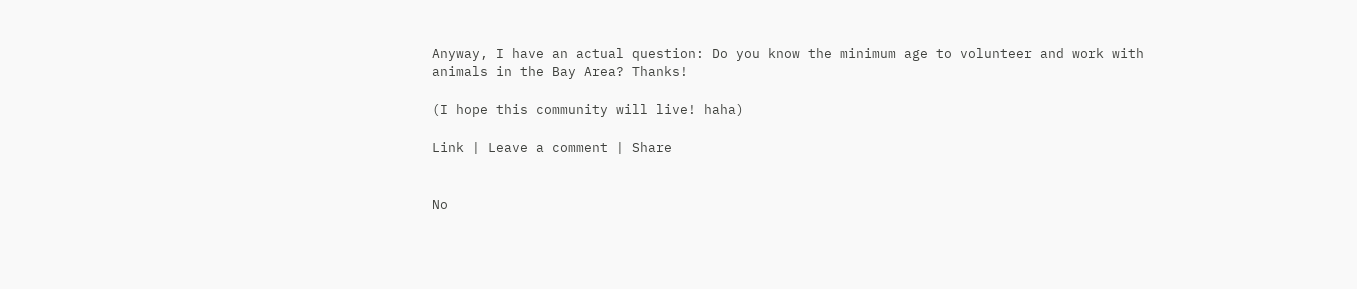Anyway, I have an actual question: Do you know the minimum age to volunteer and work with animals in the Bay Area? Thanks!

(I hope this community will live! haha)

Link | Leave a comment | Share


No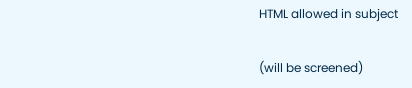HTML allowed in subject


(will be screened)